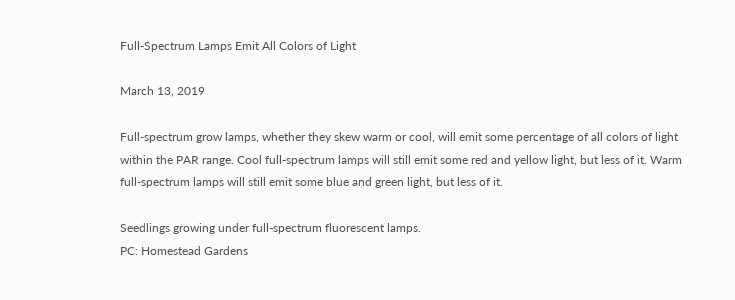Full-Spectrum Lamps Emit All Colors of Light

March 13, 2019

Full-spectrum grow lamps, whether they skew warm or cool, will emit some percentage of all colors of light within the PAR range. Cool full-spectrum lamps will still emit some red and yellow light, but less of it. Warm full-spectrum lamps will still emit some blue and green light, but less of it.

Seedlings growing under full-spectrum fluorescent lamps.
PC: Homestead Gardens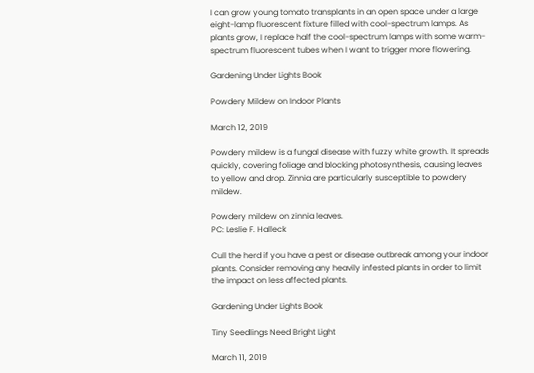I can grow young tomato transplants in an open space under a large eight-lamp fluorescent fixture filled with cool-spectrum lamps. As plants grow, I replace half the cool-spectrum lamps with some warm-spectrum fluorescent tubes when I want to trigger more flowering.

Gardening Under Lights Book

Powdery Mildew on Indoor Plants

March 12, 2019

Powdery mildew is a fungal disease with fuzzy white growth. It spreads quickly, covering foliage and blocking photosynthesis, causing leaves to yellow and drop. Zinnia are particularly susceptible to powdery mildew.

Powdery mildew on zinnia leaves.
PC: Leslie F. Halleck

Cull the herd if you have a pest or disease outbreak among your indoor plants. Consider removing any heavily infested plants in order to limit the impact on less affected plants.

Gardening Under Lights Book

Tiny Seedlings Need Bright Light

March 11, 2019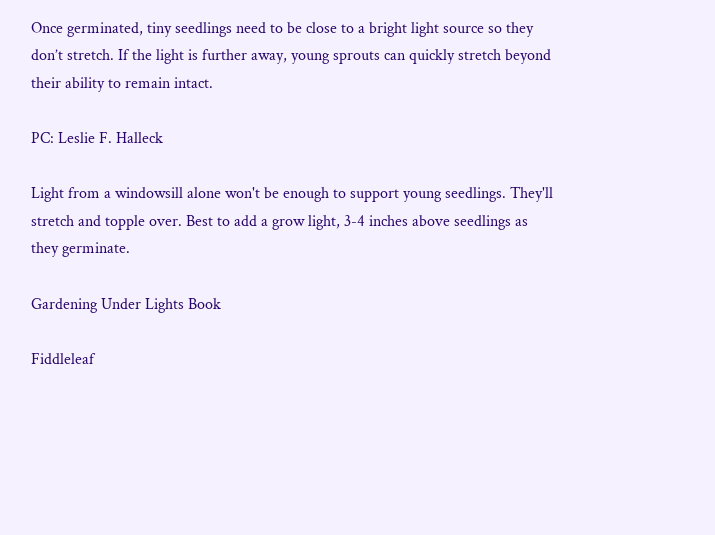Once germinated, tiny seedlings need to be close to a bright light source so they don’t stretch. If the light is further away, young sprouts can quickly stretch beyond their ability to remain intact.

PC: Leslie F. Halleck

Light from a windowsill alone won't be enough to support young seedlings. They'll stretch and topple over. Best to add a grow light, 3-4 inches above seedlings as they germinate.

Gardening Under Lights Book

Fiddleleaf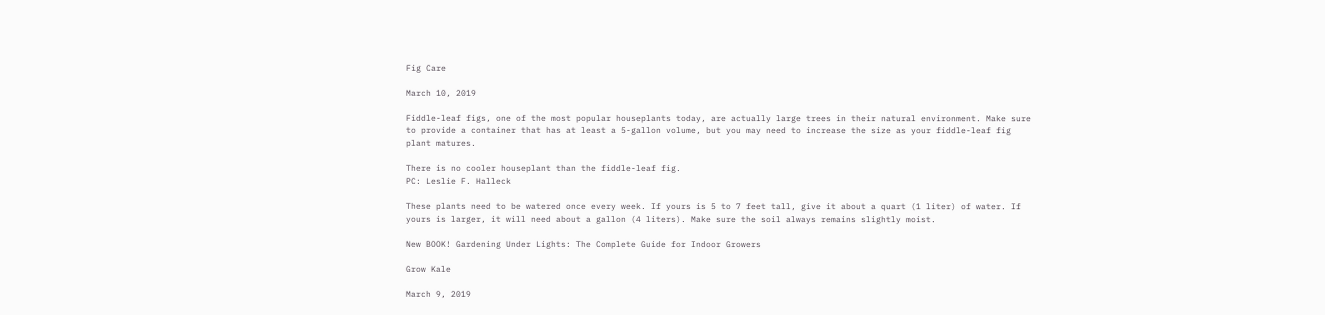Fig Care

March 10, 2019

Fiddle-leaf figs, one of the most popular houseplants today, are actually large trees in their natural environment. Make sure to provide a container that has at least a 5-gallon volume, but you may need to increase the size as your fiddle-leaf fig plant matures.

There is no cooler houseplant than the fiddle-leaf fig.
PC: Leslie F. Halleck

These plants need to be watered once every week. If yours is 5 to 7 feet tall, give it about a quart (1 liter) of water. If yours is larger, it will need about a gallon (4 liters). Make sure the soil always remains slightly moist.

New BOOK! Gardening Under Lights: The Complete Guide for Indoor Growers

Grow Kale

March 9, 2019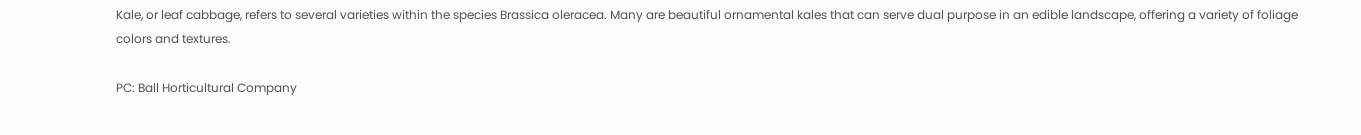Kale, or leaf cabbage, refers to several varieties within the species Brassica oleracea. Many are beautiful ornamental kales that can serve dual purpose in an edible landscape, offering a variety of foliage colors and textures.

PC: Ball Horticultural Company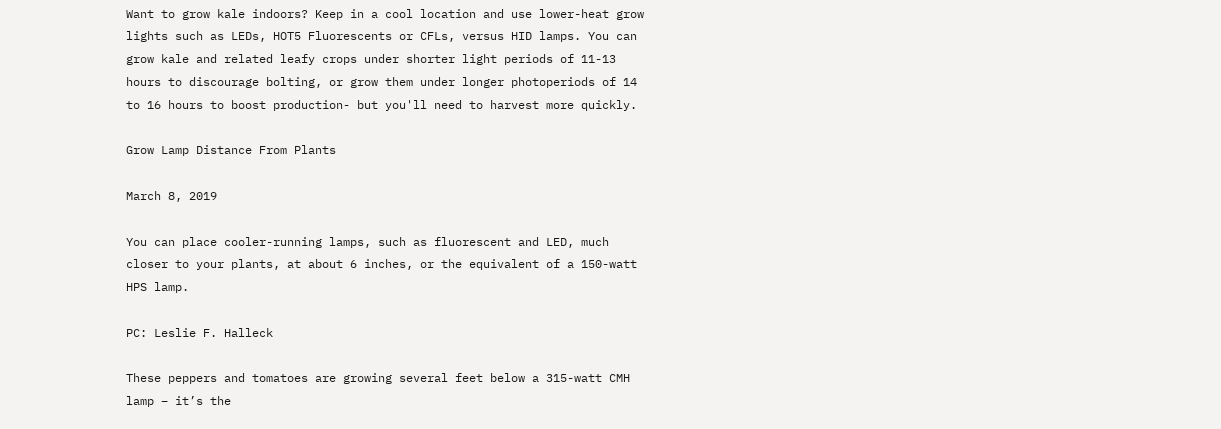Want to grow kale indoors? Keep in a cool location and use lower-heat grow lights such as LEDs, HOT5 Fluorescents or CFLs, versus HID lamps. You can grow kale and related leafy crops under shorter light periods of 11-13 hours to discourage bolting, or grow them under longer photoperiods of 14 to 16 hours to boost production- but you'll need to harvest more quickly.

Grow Lamp Distance From Plants

March 8, 2019

You can place cooler-running lamps, such as fluorescent and LED, much closer to your plants, at about 6 inches, or the equivalent of a 150-watt HPS lamp.

PC: Leslie F. Halleck

These peppers and tomatoes are growing several feet below a 315-watt CMH lamp – it’s the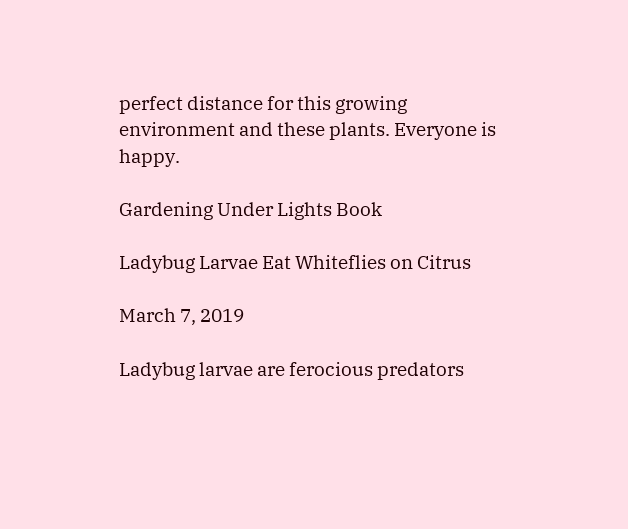perfect distance for this growing environment and these plants. Everyone is happy.

Gardening Under Lights Book

Ladybug Larvae Eat Whiteflies on Citrus

March 7, 2019

Ladybug larvae are ferocious predators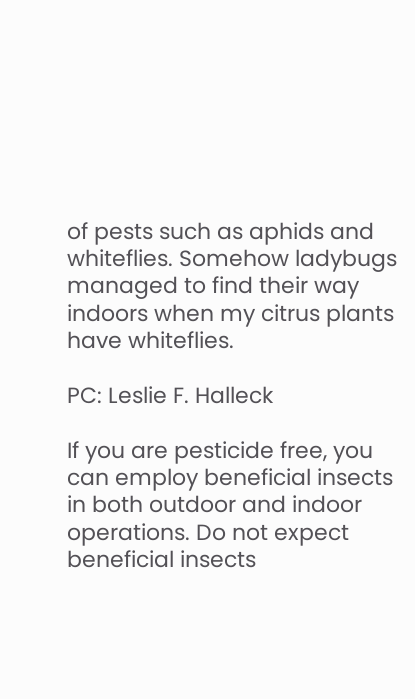of pests such as aphids and whiteflies. Somehow ladybugs managed to find their way indoors when my citrus plants have whiteflies.

PC: Leslie F. Halleck

If you are pesticide free, you can employ beneficial insects in both outdoor and indoor operations. Do not expect beneficial insects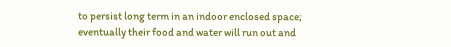to persist long term in an indoor enclosed space; eventually their food and water will run out and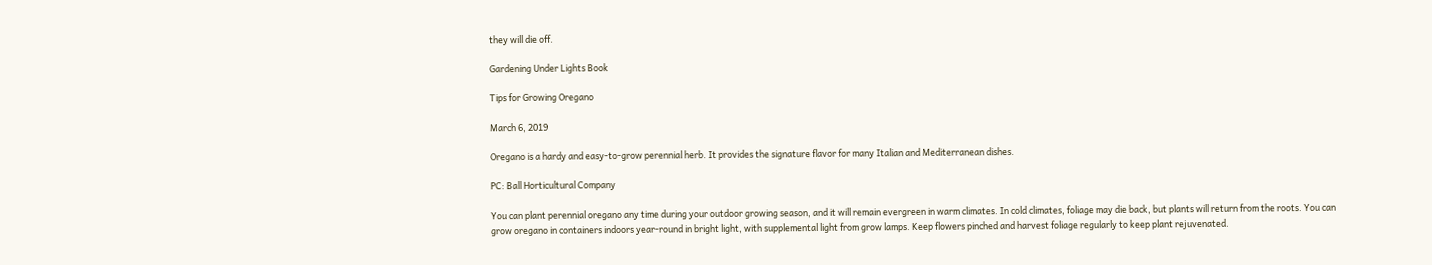they will die off.

Gardening Under Lights Book

Tips for Growing Oregano

March 6, 2019

Oregano is a hardy and easy-to-grow perennial herb. It provides the signature flavor for many Italian and Mediterranean dishes.

PC: Ball Horticultural Company

You can plant perennial oregano any time during your outdoor growing season, and it will remain evergreen in warm climates. In cold climates, foliage may die back, but plants will return from the roots. You can grow oregano in containers indoors year-round in bright light, with supplemental light from grow lamps. Keep flowers pinched and harvest foliage regularly to keep plant rejuvenated.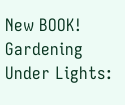New BOOK! Gardening Under Lights: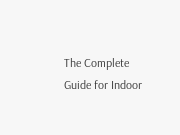The Complete Guide for Indoor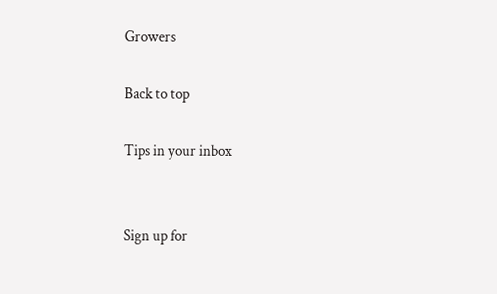Growers

Back to top

Tips in your inbox


Sign up for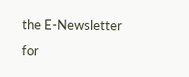the E-Newsletter for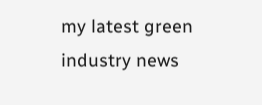my latest green industry news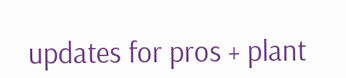updates for pros + plant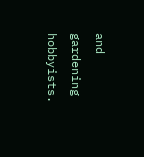and gardening hobbyists.